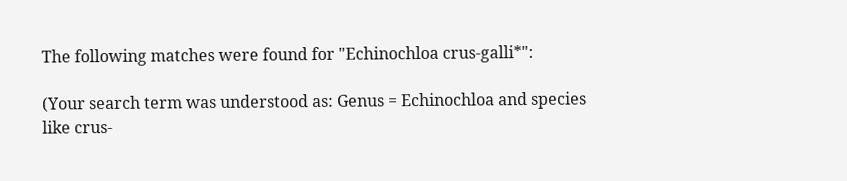The following matches were found for "Echinochloa crus-galli*":

(Your search term was understood as: Genus = Echinochloa and species like crus-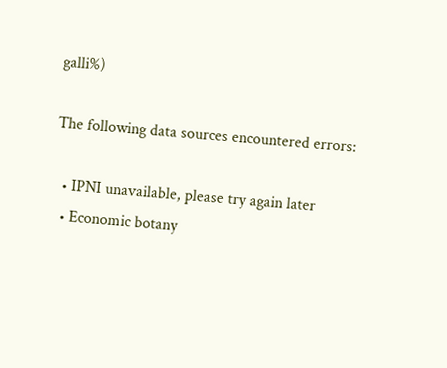galli%)

The following data sources encountered errors:

  • IPNI unavailable, please try again later
  • Economic botany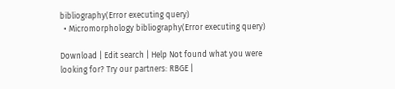bibliography(Error executing query)
  • Micromorphology bibliography(Error executing query)

Download | Edit search | Help Not found what you were looking for? Try our partners: RBGE |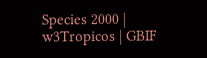Species 2000 | w3Tropicos | GBIF